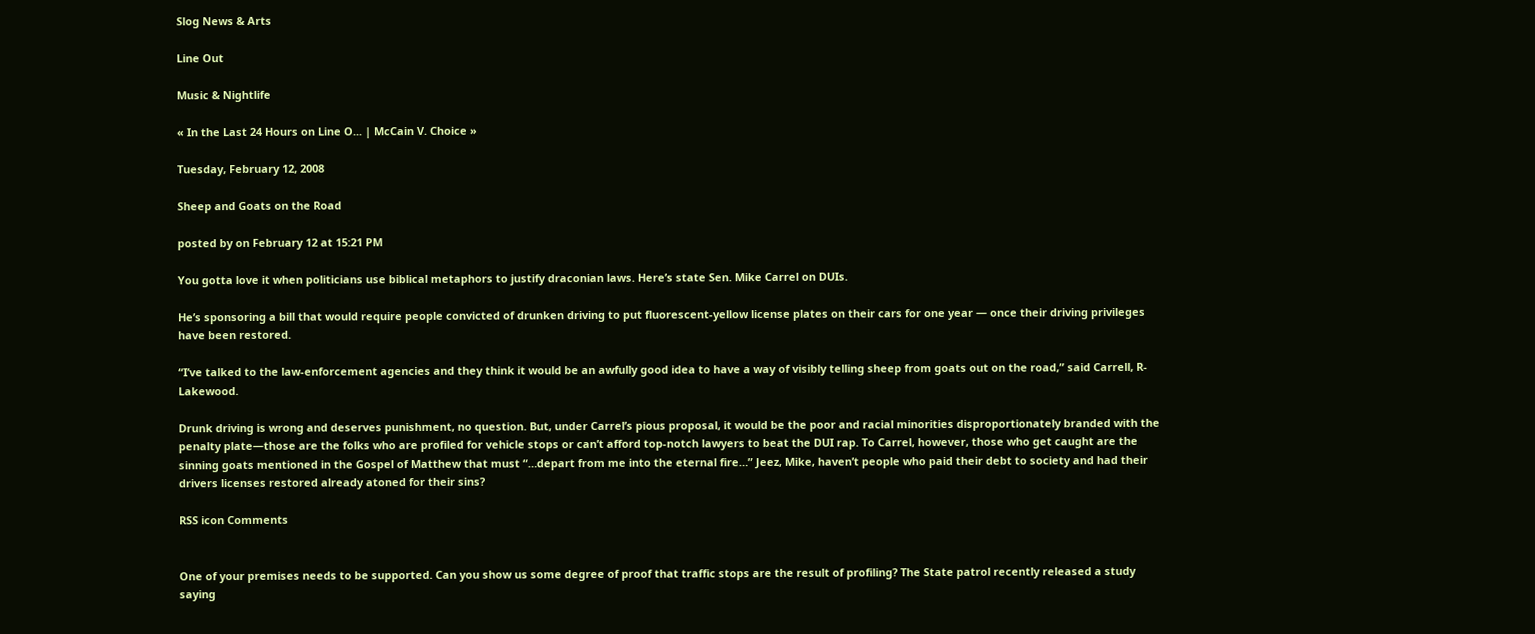Slog News & Arts

Line Out

Music & Nightlife

« In the Last 24 Hours on Line O... | McCain V. Choice »

Tuesday, February 12, 2008

Sheep and Goats on the Road

posted by on February 12 at 15:21 PM

You gotta love it when politicians use biblical metaphors to justify draconian laws. Here’s state Sen. Mike Carrel on DUIs.

He’s sponsoring a bill that would require people convicted of drunken driving to put fluorescent-yellow license plates on their cars for one year — once their driving privileges have been restored.

“I’ve talked to the law-enforcement agencies and they think it would be an awfully good idea to have a way of visibly telling sheep from goats out on the road,” said Carrell, R-Lakewood.

Drunk driving is wrong and deserves punishment, no question. But, under Carrel’s pious proposal, it would be the poor and racial minorities disproportionately branded with the penalty plate—those are the folks who are profiled for vehicle stops or can’t afford top-notch lawyers to beat the DUI rap. To Carrel, however, those who get caught are the sinning goats mentioned in the Gospel of Matthew that must “…depart from me into the eternal fire…” Jeez, Mike, haven’t people who paid their debt to society and had their drivers licenses restored already atoned for their sins?

RSS icon Comments


One of your premises needs to be supported. Can you show us some degree of proof that traffic stops are the result of profiling? The State patrol recently released a study saying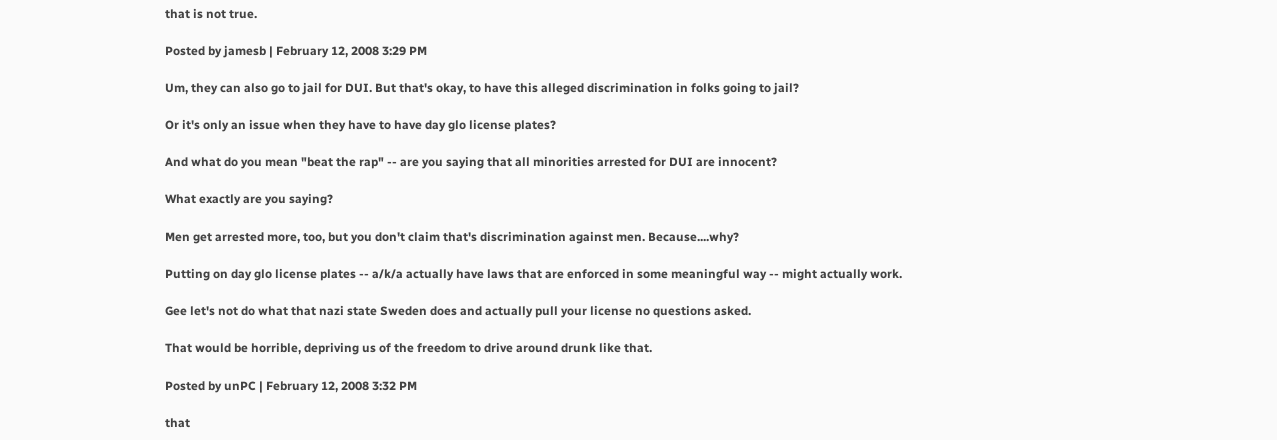that is not true.

Posted by jamesb | February 12, 2008 3:29 PM

Um, they can also go to jail for DUI. But that's okay, to have this alleged discrimination in folks going to jail?

Or it's only an issue when they have to have day glo license plates?

And what do you mean "beat the rap" -- are you saying that all minorities arrested for DUI are innocent?

What exactly are you saying?

Men get arrested more, too, but you don't claim that's discrimination against men. Because....why?

Putting on day glo license plates -- a/k/a actually have laws that are enforced in some meaningful way -- might actually work.

Gee let's not do what that nazi state Sweden does and actually pull your license no questions asked.

That would be horrible, depriving us of the freedom to drive around drunk like that.

Posted by unPC | February 12, 2008 3:32 PM

that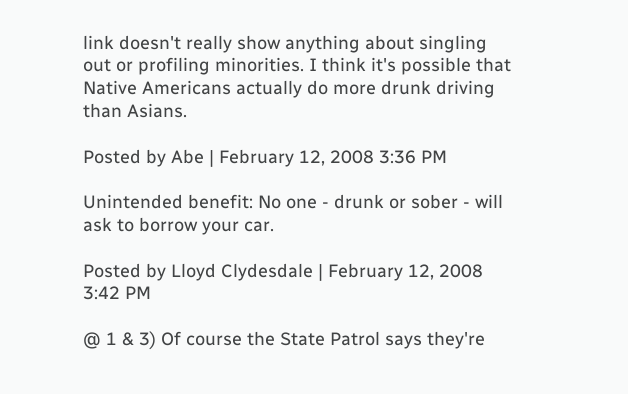link doesn't really show anything about singling out or profiling minorities. I think it's possible that Native Americans actually do more drunk driving than Asians.

Posted by Abe | February 12, 2008 3:36 PM

Unintended benefit: No one - drunk or sober - will ask to borrow your car.

Posted by Lloyd Clydesdale | February 12, 2008 3:42 PM

@ 1 & 3) Of course the State Patrol says they're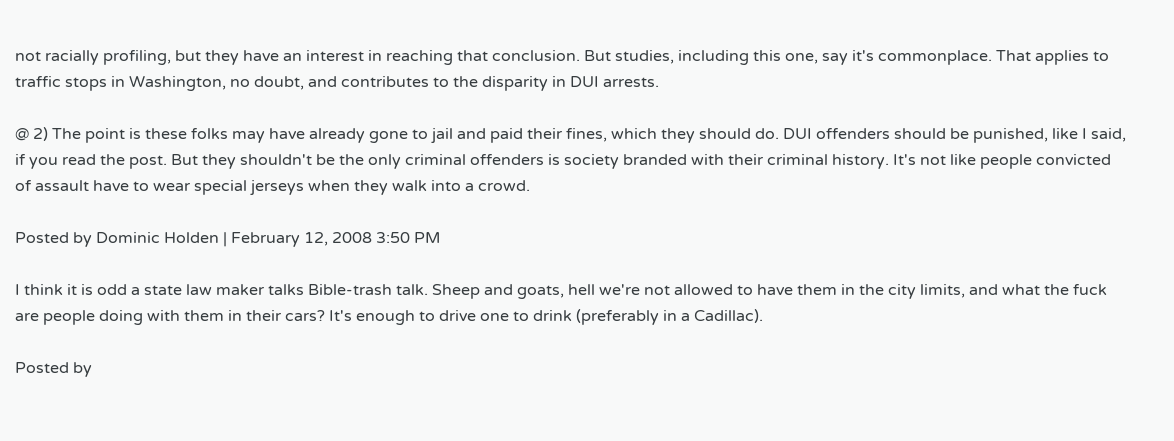not racially profiling, but they have an interest in reaching that conclusion. But studies, including this one, say it's commonplace. That applies to traffic stops in Washington, no doubt, and contributes to the disparity in DUI arrests.

@ 2) The point is these folks may have already gone to jail and paid their fines, which they should do. DUI offenders should be punished, like I said, if you read the post. But they shouldn't be the only criminal offenders is society branded with their criminal history. It's not like people convicted of assault have to wear special jerseys when they walk into a crowd.

Posted by Dominic Holden | February 12, 2008 3:50 PM

I think it is odd a state law maker talks Bible-trash talk. Sheep and goats, hell we're not allowed to have them in the city limits, and what the fuck are people doing with them in their cars? It's enough to drive one to drink (preferably in a Cadillac).

Posted by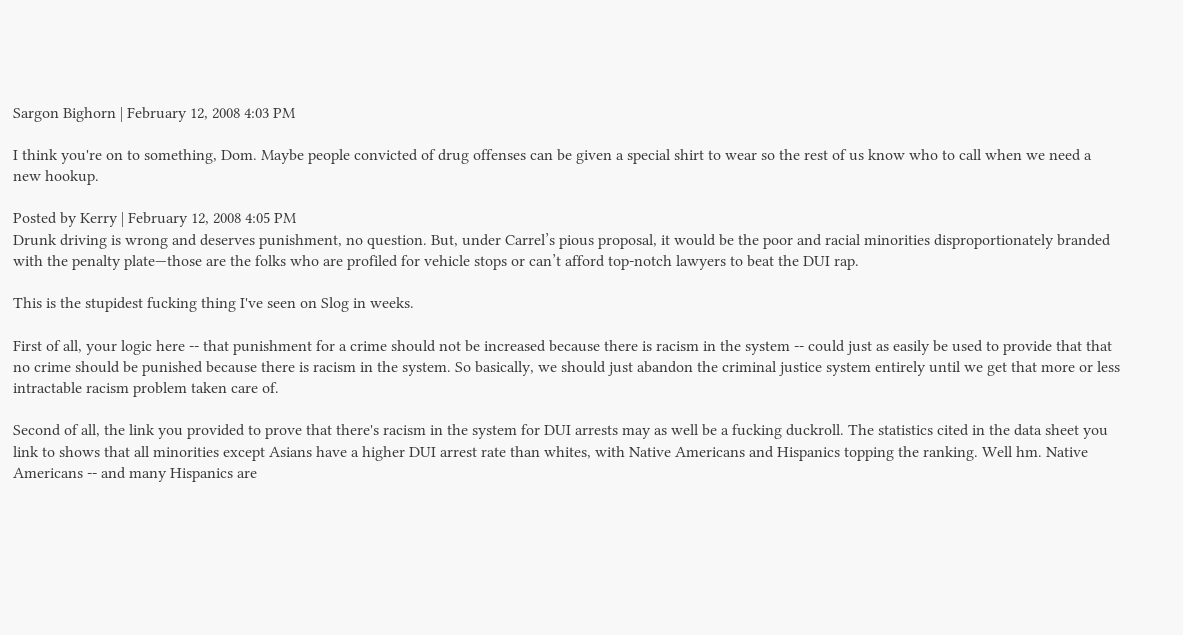Sargon Bighorn | February 12, 2008 4:03 PM

I think you're on to something, Dom. Maybe people convicted of drug offenses can be given a special shirt to wear so the rest of us know who to call when we need a new hookup.

Posted by Kerry | February 12, 2008 4:05 PM
Drunk driving is wrong and deserves punishment, no question. But, under Carrel’s pious proposal, it would be the poor and racial minorities disproportionately branded with the penalty plate—those are the folks who are profiled for vehicle stops or can’t afford top-notch lawyers to beat the DUI rap.

This is the stupidest fucking thing I've seen on Slog in weeks.

First of all, your logic here -- that punishment for a crime should not be increased because there is racism in the system -- could just as easily be used to provide that that no crime should be punished because there is racism in the system. So basically, we should just abandon the criminal justice system entirely until we get that more or less intractable racism problem taken care of.

Second of all, the link you provided to prove that there's racism in the system for DUI arrests may as well be a fucking duckroll. The statistics cited in the data sheet you link to shows that all minorities except Asians have a higher DUI arrest rate than whites, with Native Americans and Hispanics topping the ranking. Well hm. Native Americans -- and many Hispanics are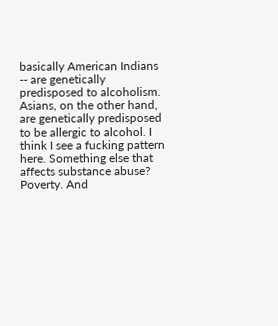basically American Indians -- are genetically predisposed to alcoholism. Asians, on the other hand, are genetically predisposed to be allergic to alcohol. I think I see a fucking pattern here. Something else that affects substance abuse? Poverty. And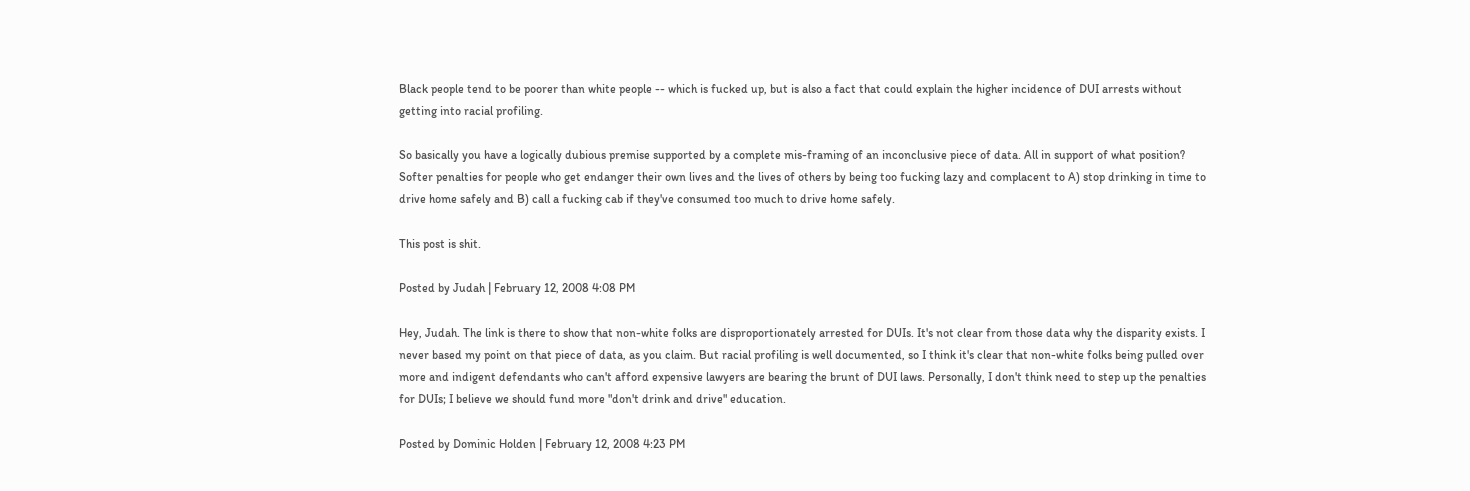Black people tend to be poorer than white people -- which is fucked up, but is also a fact that could explain the higher incidence of DUI arrests without getting into racial profiling.

So basically you have a logically dubious premise supported by a complete mis-framing of an inconclusive piece of data. All in support of what position? Softer penalties for people who get endanger their own lives and the lives of others by being too fucking lazy and complacent to A) stop drinking in time to drive home safely and B) call a fucking cab if they've consumed too much to drive home safely.

This post is shit.

Posted by Judah | February 12, 2008 4:08 PM

Hey, Judah. The link is there to show that non-white folks are disproportionately arrested for DUIs. It's not clear from those data why the disparity exists. I never based my point on that piece of data, as you claim. But racial profiling is well documented, so I think it's clear that non-white folks being pulled over more and indigent defendants who can't afford expensive lawyers are bearing the brunt of DUI laws. Personally, I don't think need to step up the penalties for DUIs; I believe we should fund more "don't drink and drive" education.

Posted by Dominic Holden | February 12, 2008 4:23 PM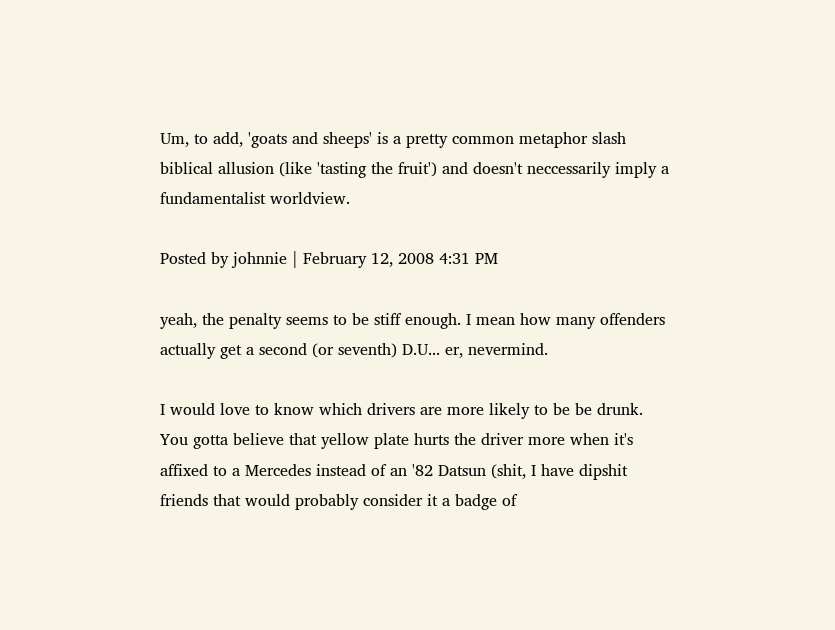Um, to add, 'goats and sheeps' is a pretty common metaphor slash biblical allusion (like 'tasting the fruit') and doesn't neccessarily imply a fundamentalist worldview.

Posted by johnnie | February 12, 2008 4:31 PM

yeah, the penalty seems to be stiff enough. I mean how many offenders actually get a second (or seventh) D.U... er, nevermind.

I would love to know which drivers are more likely to be be drunk. You gotta believe that yellow plate hurts the driver more when it's affixed to a Mercedes instead of an '82 Datsun (shit, I have dipshit friends that would probably consider it a badge of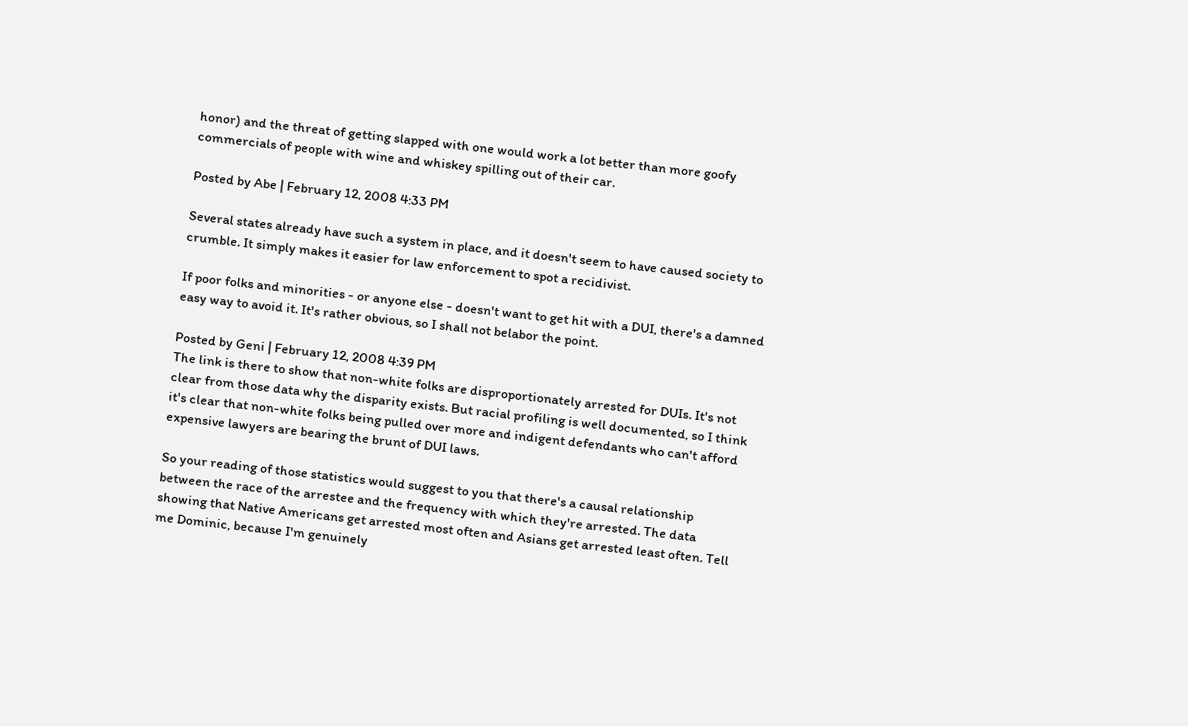honor) and the threat of getting slapped with one would work a lot better than more goofy commercials of people with wine and whiskey spilling out of their car.

Posted by Abe | February 12, 2008 4:33 PM

Several states already have such a system in place, and it doesn't seem to have caused society to crumble. It simply makes it easier for law enforcement to spot a recidivist.

If poor folks and minorities - or anyone else - doesn't want to get hit with a DUI, there's a damned easy way to avoid it. It's rather obvious, so I shall not belabor the point.

Posted by Geni | February 12, 2008 4:39 PM
The link is there to show that non-white folks are disproportionately arrested for DUIs. It's not clear from those data why the disparity exists. But racial profiling is well documented, so I think it's clear that non-white folks being pulled over more and indigent defendants who can't afford expensive lawyers are bearing the brunt of DUI laws.

So your reading of those statistics would suggest to you that there's a causal relationship between the race of the arrestee and the frequency with which they're arrested. The data showing that Native Americans get arrested most often and Asians get arrested least often. Tell me Dominic, because I'm genuinely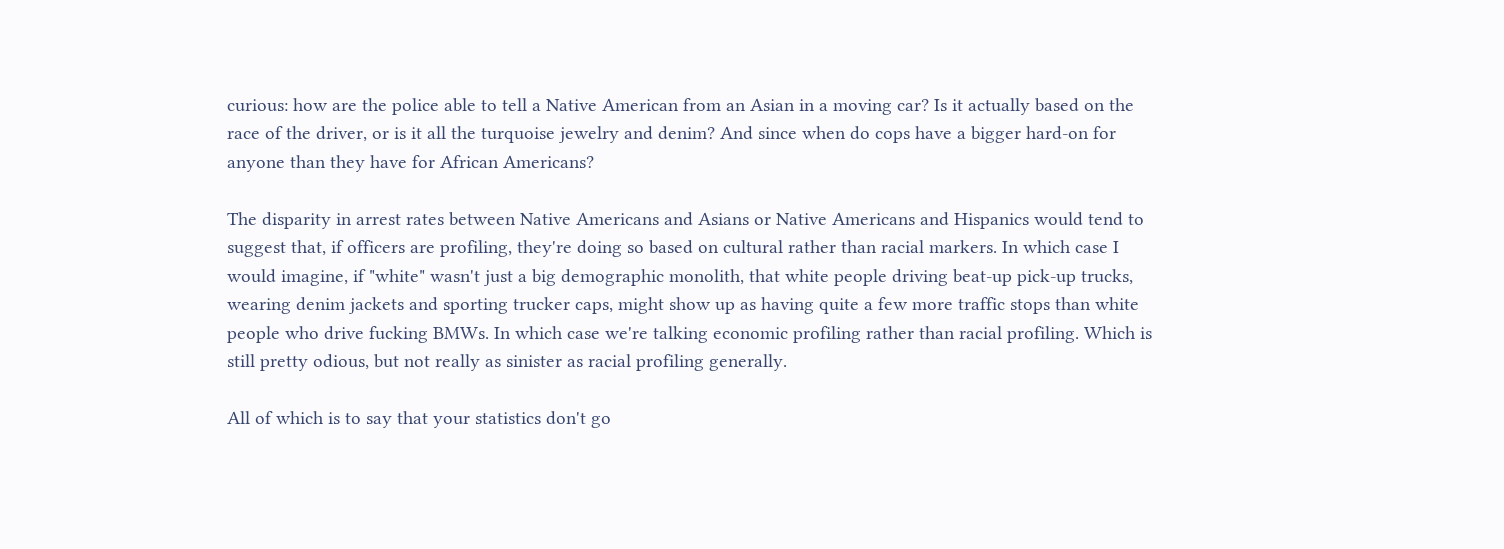curious: how are the police able to tell a Native American from an Asian in a moving car? Is it actually based on the race of the driver, or is it all the turquoise jewelry and denim? And since when do cops have a bigger hard-on for anyone than they have for African Americans?

The disparity in arrest rates between Native Americans and Asians or Native Americans and Hispanics would tend to suggest that, if officers are profiling, they're doing so based on cultural rather than racial markers. In which case I would imagine, if "white" wasn't just a big demographic monolith, that white people driving beat-up pick-up trucks, wearing denim jackets and sporting trucker caps, might show up as having quite a few more traffic stops than white people who drive fucking BMWs. In which case we're talking economic profiling rather than racial profiling. Which is still pretty odious, but not really as sinister as racial profiling generally.

All of which is to say that your statistics don't go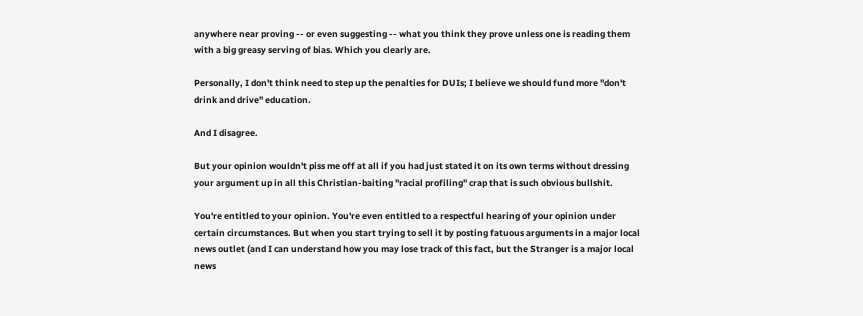anywhere near proving -- or even suggesting -- what you think they prove unless one is reading them with a big greasy serving of bias. Which you clearly are.

Personally, I don't think need to step up the penalties for DUIs; I believe we should fund more "don't drink and drive" education.

And I disagree.

But your opinion wouldn't piss me off at all if you had just stated it on its own terms without dressing your argument up in all this Christian-baiting "racial profiling" crap that is such obvious bullshit.

You're entitled to your opinion. You're even entitled to a respectful hearing of your opinion under certain circumstances. But when you start trying to sell it by posting fatuous arguments in a major local news outlet (and I can understand how you may lose track of this fact, but the Stranger is a major local news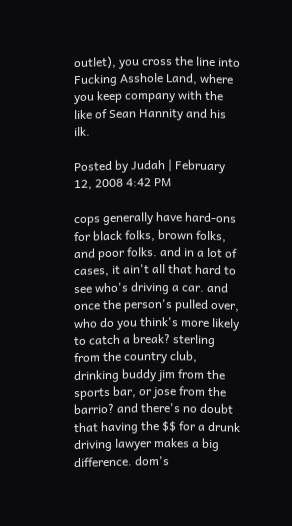outlet), you cross the line into Fucking Asshole Land, where you keep company with the like of Sean Hannity and his ilk.

Posted by Judah | February 12, 2008 4:42 PM

cops generally have hard-ons for black folks, brown folks, and poor folks. and in a lot of cases, it ain't all that hard to see who's driving a car. and once the person's pulled over, who do you think's more likely to catch a break? sterling from the country club, drinking buddy jim from the sports bar, or jose from the barrio? and there's no doubt that having the $$ for a drunk driving lawyer makes a big difference. dom's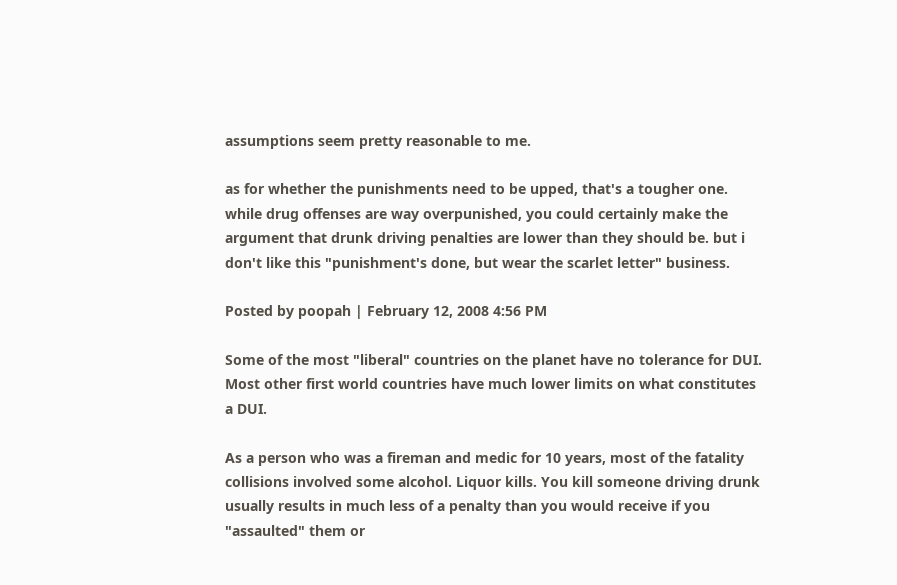assumptions seem pretty reasonable to me.

as for whether the punishments need to be upped, that's a tougher one. while drug offenses are way overpunished, you could certainly make the argument that drunk driving penalties are lower than they should be. but i don't like this "punishment's done, but wear the scarlet letter" business.

Posted by poopah | February 12, 2008 4:56 PM

Some of the most "liberal" countries on the planet have no tolerance for DUI. Most other first world countries have much lower limits on what constitutes a DUI.

As a person who was a fireman and medic for 10 years, most of the fatality collisions involved some alcohol. Liquor kills. You kill someone driving drunk usually results in much less of a penalty than you would receive if you "assaulted" them or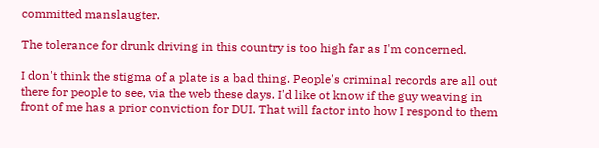committed manslaugter.

The tolerance for drunk driving in this country is too high far as I'm concerned.

I don't think the stigma of a plate is a bad thing. People's criminal records are all out there for people to see, via the web these days. I'd like ot know if the guy weaving in front of me has a prior conviction for DUI. That will factor into how I respond to them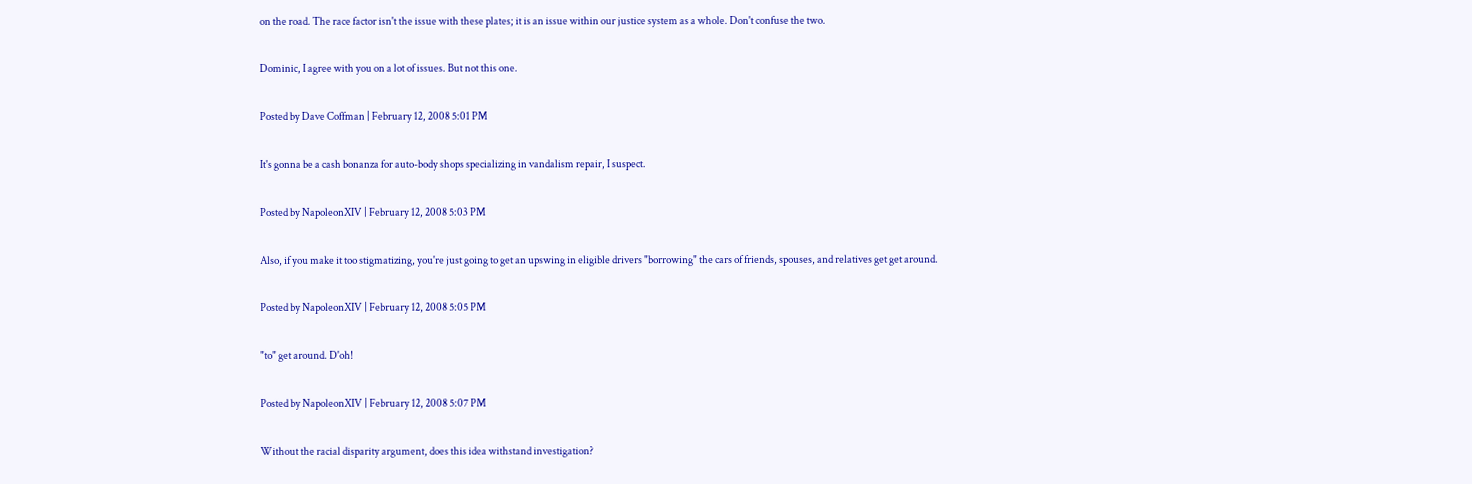on the road. The race factor isn't the issue with these plates; it is an issue within our justice system as a whole. Don't confuse the two.

Dominic, I agree with you on a lot of issues. But not this one.

Posted by Dave Coffman | February 12, 2008 5:01 PM

It's gonna be a cash bonanza for auto-body shops specializing in vandalism repair, I suspect.

Posted by NapoleonXIV | February 12, 2008 5:03 PM

Also, if you make it too stigmatizing, you're just going to get an upswing in eligible drivers "borrowing" the cars of friends, spouses, and relatives get get around.

Posted by NapoleonXIV | February 12, 2008 5:05 PM

"to" get around. D'oh!

Posted by NapoleonXIV | February 12, 2008 5:07 PM

Without the racial disparity argument, does this idea withstand investigation?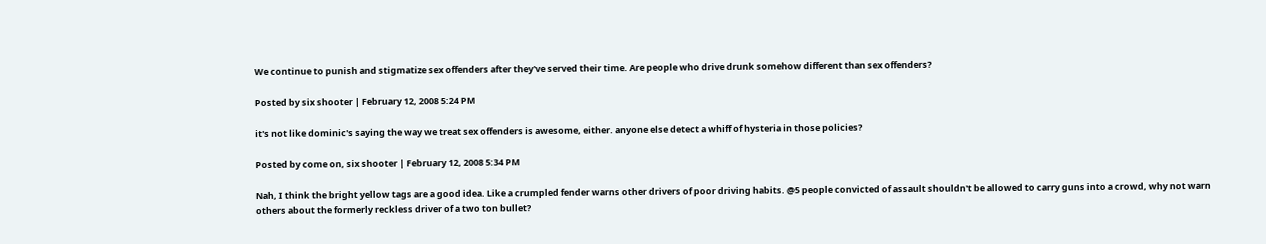We continue to punish and stigmatize sex offenders after they've served their time. Are people who drive drunk somehow different than sex offenders?

Posted by six shooter | February 12, 2008 5:24 PM

it's not like dominic's saying the way we treat sex offenders is awesome, either. anyone else detect a whiff of hysteria in those policies?

Posted by come on, six shooter | February 12, 2008 5:34 PM

Nah, I think the bright yellow tags are a good idea. Like a crumpled fender warns other drivers of poor driving habits. @5 people convicted of assault shouldn't be allowed to carry guns into a crowd, why not warn others about the formerly reckless driver of a two ton bullet?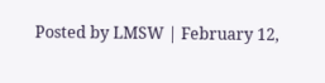Posted by LMSW | February 12,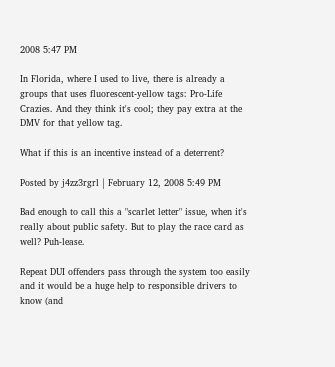2008 5:47 PM

In Florida, where I used to live, there is already a groups that uses fluorescent-yellow tags: Pro-Life Crazies. And they think it's cool; they pay extra at the DMV for that yellow tag.

What if this is an incentive instead of a deterrent?

Posted by j4zz3rgrl | February 12, 2008 5:49 PM

Bad enough to call this a "scarlet letter" issue, when it's really about public safety. But to play the race card as well? Puh-lease.

Repeat DUI offenders pass through the system too easily and it would be a huge help to responsible drivers to know (and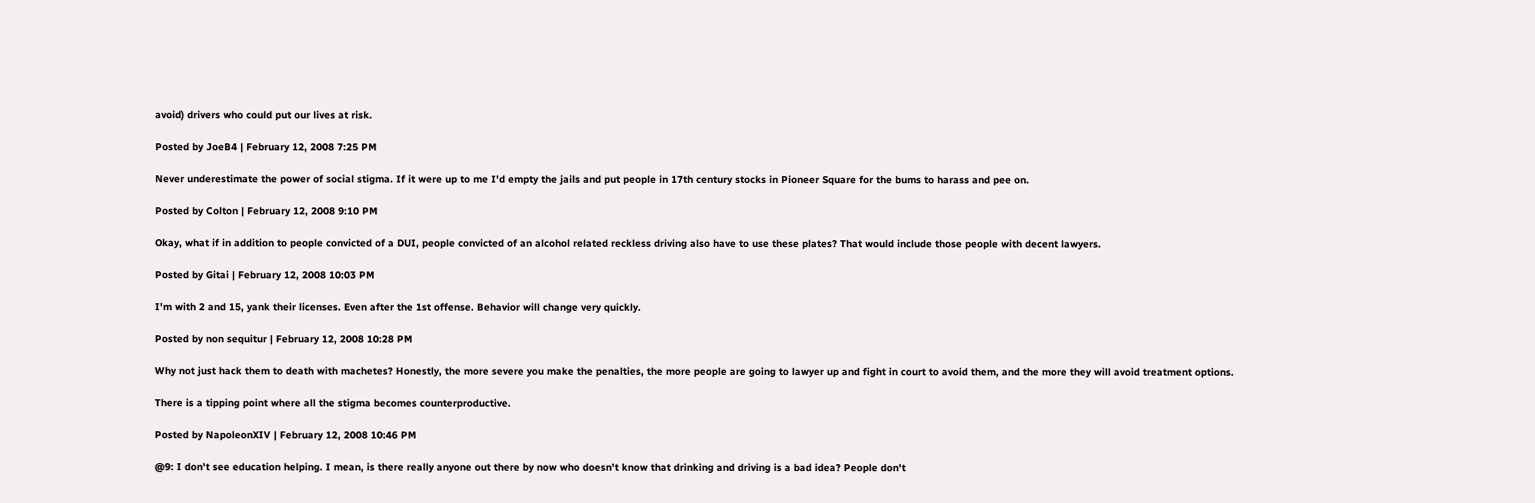avoid) drivers who could put our lives at risk.

Posted by JoeB4 | February 12, 2008 7:25 PM

Never underestimate the power of social stigma. If it were up to me I'd empty the jails and put people in 17th century stocks in Pioneer Square for the bums to harass and pee on.

Posted by Colton | February 12, 2008 9:10 PM

Okay, what if in addition to people convicted of a DUI, people convicted of an alcohol related reckless driving also have to use these plates? That would include those people with decent lawyers.

Posted by Gitai | February 12, 2008 10:03 PM

I'm with 2 and 15, yank their licenses. Even after the 1st offense. Behavior will change very quickly.

Posted by non sequitur | February 12, 2008 10:28 PM

Why not just hack them to death with machetes? Honestly, the more severe you make the penalties, the more people are going to lawyer up and fight in court to avoid them, and the more they will avoid treatment options.

There is a tipping point where all the stigma becomes counterproductive.

Posted by NapoleonXIV | February 12, 2008 10:46 PM

@9: I don't see education helping. I mean, is there really anyone out there by now who doesn't know that drinking and driving is a bad idea? People don't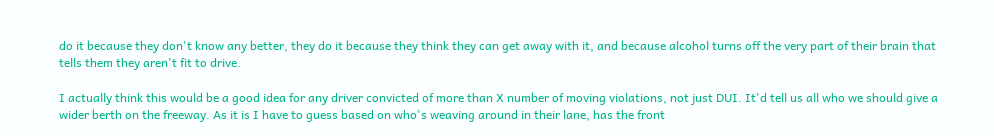do it because they don't know any better, they do it because they think they can get away with it, and because alcohol turns off the very part of their brain that tells them they aren't fit to drive.

I actually think this would be a good idea for any driver convicted of more than X number of moving violations, not just DUI. It'd tell us all who we should give a wider berth on the freeway. As it is I have to guess based on who's weaving around in their lane, has the front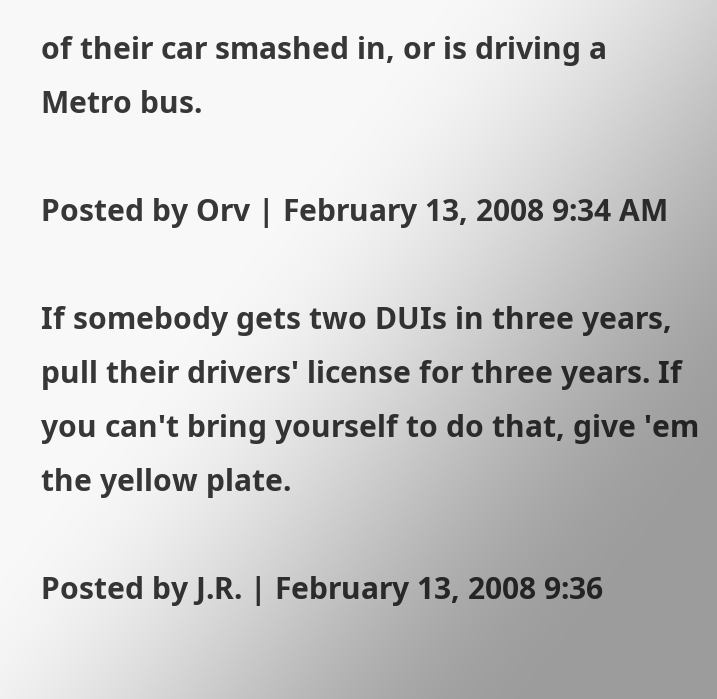of their car smashed in, or is driving a Metro bus.

Posted by Orv | February 13, 2008 9:34 AM

If somebody gets two DUIs in three years, pull their drivers' license for three years. If you can't bring yourself to do that, give 'em the yellow plate.

Posted by J.R. | February 13, 2008 9:36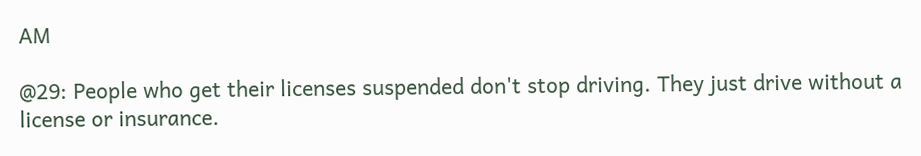AM

@29: People who get their licenses suspended don't stop driving. They just drive without a license or insurance.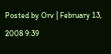Posted by Orv | February 13, 2008 9:39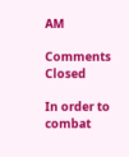AM

Comments Closed

In order to combat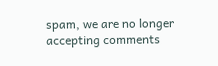spam, we are no longer accepting comments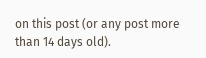on this post (or any post more than 14 days old).